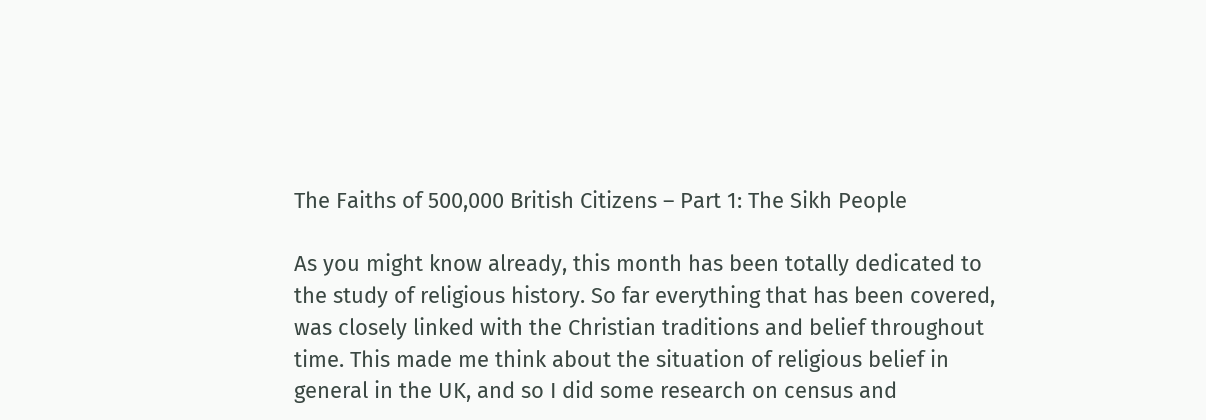The Faiths of 500,000 British Citizens – Part 1: The Sikh People

As you might know already, this month has been totally dedicated to the study of religious history. So far everything that has been covered, was closely linked with the Christian traditions and belief throughout time. This made me think about the situation of religious belief in general in the UK, and so I did some research on census and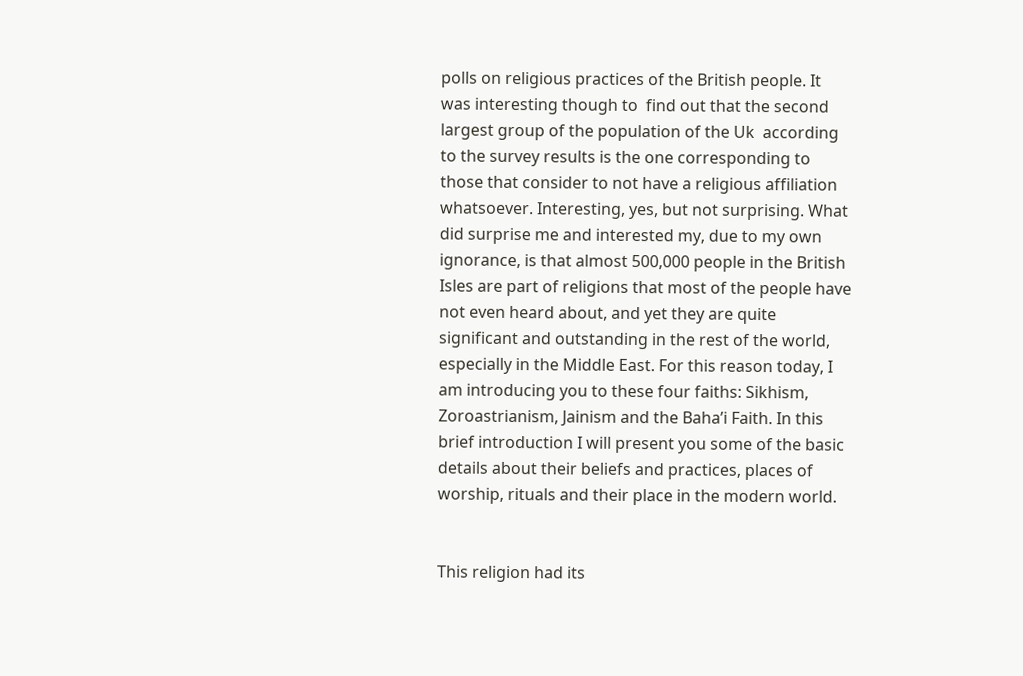polls on religious practices of the British people. It was interesting though to  find out that the second largest group of the population of the Uk  according to the survey results is the one corresponding to those that consider to not have a religious affiliation whatsoever. Interesting, yes, but not surprising. What did surprise me and interested my, due to my own ignorance, is that almost 500,000 people in the British Isles are part of religions that most of the people have not even heard about, and yet they are quite significant and outstanding in the rest of the world,  especially in the Middle East. For this reason today, I am introducing you to these four faiths: Sikhism, Zoroastrianism, Jainism and the Baha’i Faith. In this brief introduction I will present you some of the basic details about their beliefs and practices, places of worship, rituals and their place in the modern world.


This religion had its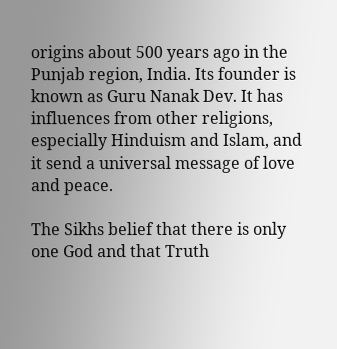origins about 500 years ago in the Punjab region, India. Its founder is known as Guru Nanak Dev. It has influences from other religions, especially Hinduism and Islam, and it send a universal message of love and peace.

The Sikhs belief that there is only one God and that Truth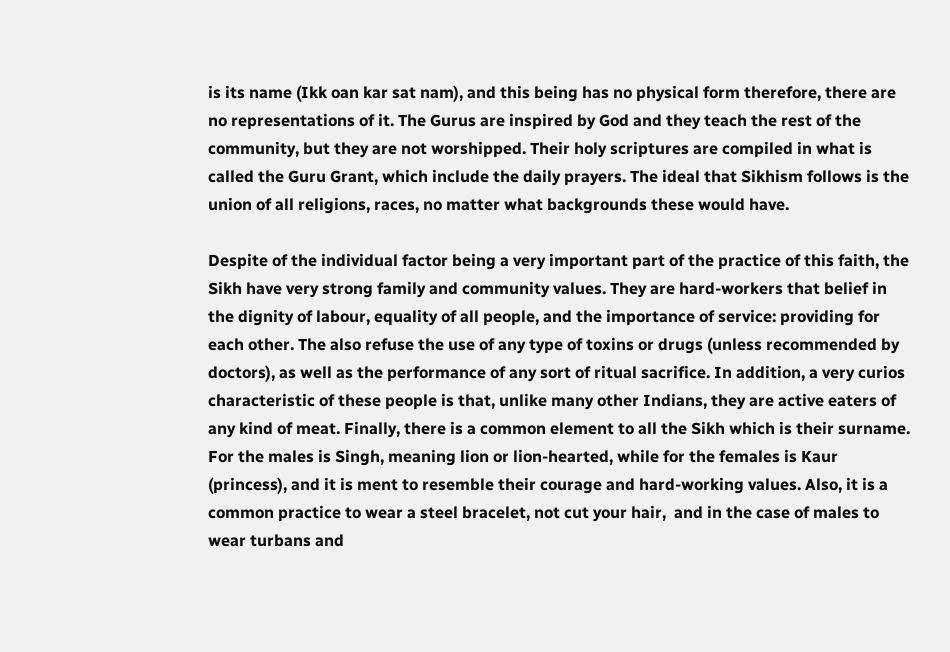is its name (Ikk oan kar sat nam), and this being has no physical form therefore, there are no representations of it. The Gurus are inspired by God and they teach the rest of the community, but they are not worshipped. Their holy scriptures are compiled in what is called the Guru Grant, which include the daily prayers. The ideal that Sikhism follows is the union of all religions, races, no matter what backgrounds these would have.

Despite of the individual factor being a very important part of the practice of this faith, the Sikh have very strong family and community values. They are hard-workers that belief in the dignity of labour, equality of all people, and the importance of service: providing for each other. The also refuse the use of any type of toxins or drugs (unless recommended by doctors), as well as the performance of any sort of ritual sacrifice. In addition, a very curios characteristic of these people is that, unlike many other Indians, they are active eaters of any kind of meat. Finally, there is a common element to all the Sikh which is their surname. For the males is Singh, meaning lion or lion-hearted, while for the females is Kaur (princess), and it is ment to resemble their courage and hard-working values. Also, it is a common practice to wear a steel bracelet, not cut your hair,  and in the case of males to wear turbans and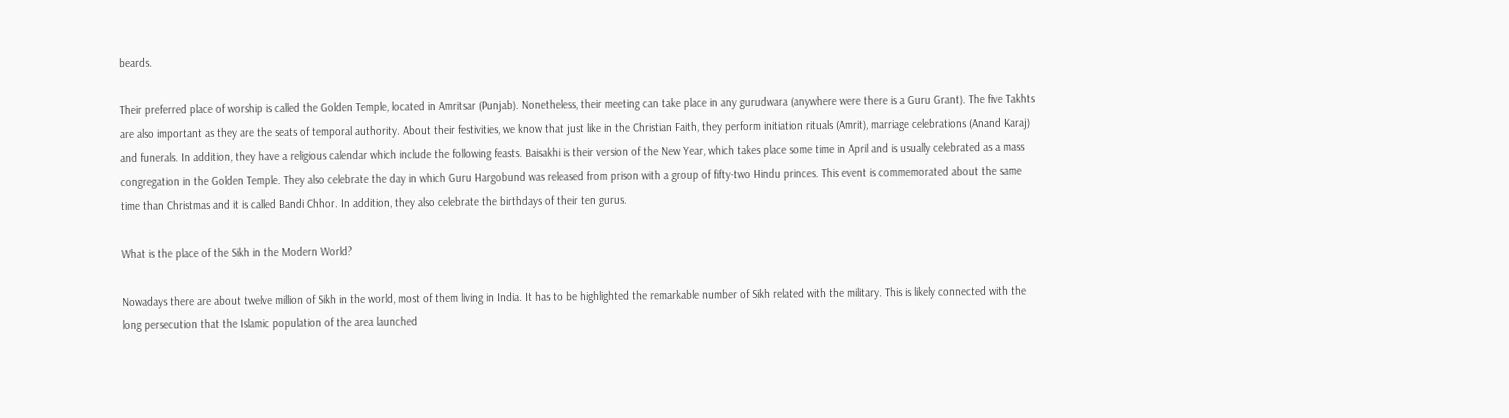beards.

Their preferred place of worship is called the Golden Temple, located in Amritsar (Punjab). Nonetheless, their meeting can take place in any gurudwara (anywhere were there is a Guru Grant). The five Takhts are also important as they are the seats of temporal authority. About their festivities, we know that just like in the Christian Faith, they perform initiation rituals (Amrit), marriage celebrations (Anand Karaj) and funerals. In addition, they have a religious calendar which include the following feasts. Baisakhi is their version of the New Year, which takes place some time in April and is usually celebrated as a mass congregation in the Golden Temple. They also celebrate the day in which Guru Hargobund was released from prison with a group of fifty-two Hindu princes. This event is commemorated about the same time than Christmas and it is called Bandi Chhor. In addition, they also celebrate the birthdays of their ten gurus.

What is the place of the Sikh in the Modern World?

Nowadays there are about twelve million of Sikh in the world, most of them living in India. It has to be highlighted the remarkable number of Sikh related with the military. This is likely connected with the long persecution that the Islamic population of the area launched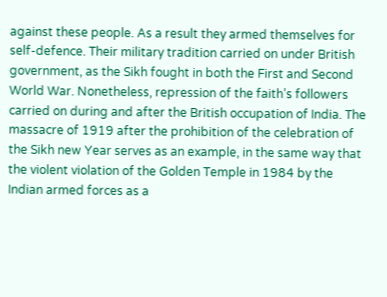against these people. As a result they armed themselves for self-defence. Their military tradition carried on under British government, as the Sikh fought in both the First and Second World War. Nonetheless, repression of the faith’s followers carried on during and after the British occupation of India. The massacre of 1919 after the prohibition of the celebration of the Sikh new Year serves as an example, in the same way that the violent violation of the Golden Temple in 1984 by the Indian armed forces as a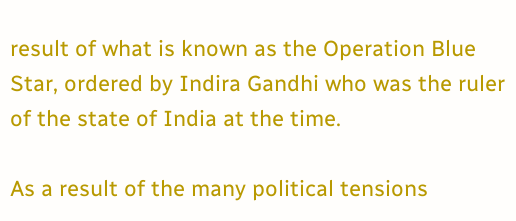result of what is known as the Operation Blue Star, ordered by Indira Gandhi who was the ruler of the state of India at the time.

As a result of the many political tensions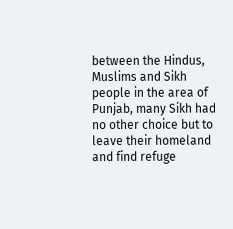between the Hindus, Muslims and Sikh people in the area of Punjab, many Sikh had no other choice but to leave their homeland and find refuge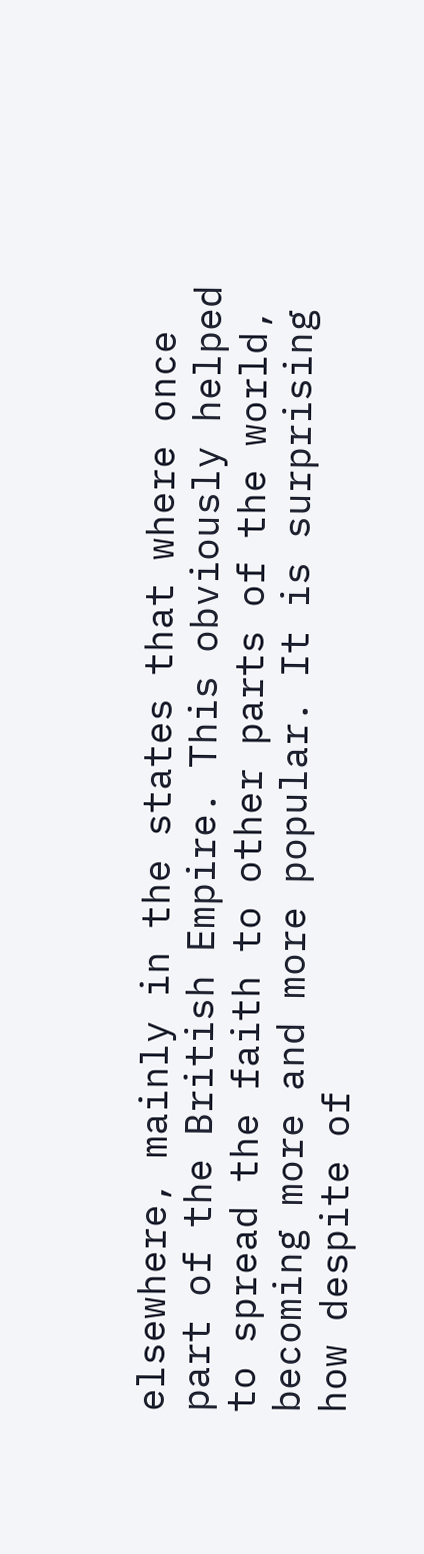elsewhere, mainly in the states that where once part of the British Empire. This obviously helped to spread the faith to other parts of the world, becoming more and more popular. It is surprising how despite of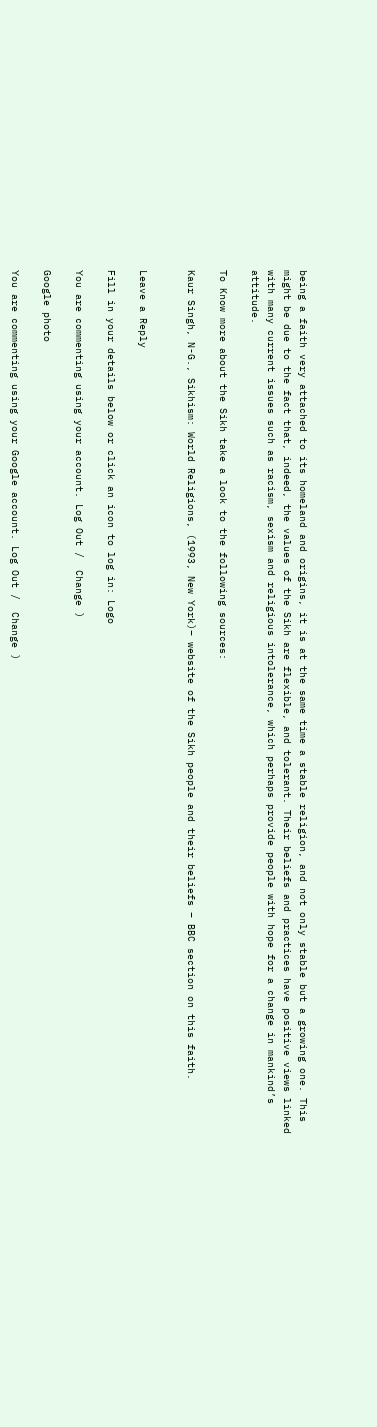being a faith very attached to its homeland and origins, it is at the same time a stable religion, and not only stable but a growing one. This might be due to the fact that, indeed, the values of the Sikh are flexible, and tolerant. Their beliefs and practices have positive views linked with many current issues such as racism, sexism and religious intolerance, which perhaps provide people with hope for a change in mankind’s attitude.

To Know more about the Sikh take a look to the following sources:

Kaur Singh, N-G., Sikhism: World Religions, (1993, New York)– website of the Sikh people and their beliefs – BBC section on this faith.


Leave a Reply

Fill in your details below or click an icon to log in: Logo

You are commenting using your account. Log Out /  Change )

Google photo

You are commenting using your Google account. Log Out /  Change )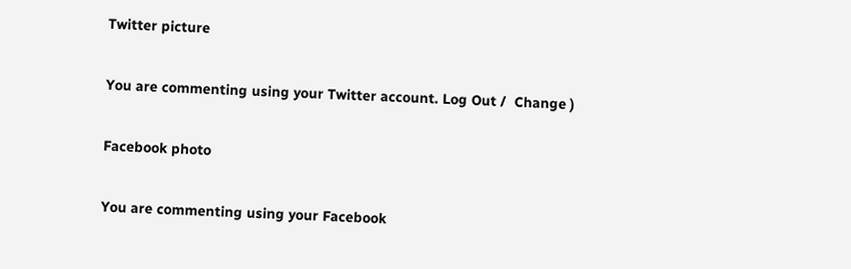Twitter picture

You are commenting using your Twitter account. Log Out /  Change )

Facebook photo

You are commenting using your Facebook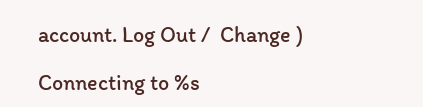account. Log Out /  Change )

Connecting to %s